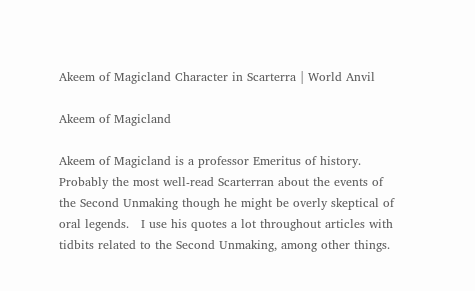Akeem of Magicland Character in Scarterra | World Anvil

Akeem of Magicland

Akeem of Magicland is a professor Emeritus of history. Probably the most well-read Scarterran about the events of the Second Unmaking though he might be overly skeptical of oral legends.   I use his quotes a lot throughout articles with tidbits related to the Second Unmaking, among other things.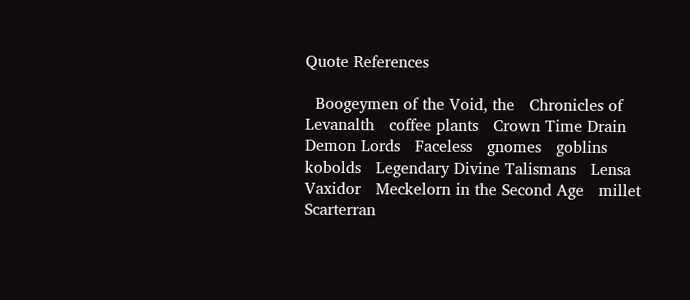Quote References

  Boogeymen of the Void, the   Chronicles of Levanalth   coffee plants   Crown Time Drain   Demon Lords   Faceless   gnomes   goblins   kobolds   Legendary Divine Talismans   Lensa Vaxidor   Meckelorn in the Second Age   millet   Scarterran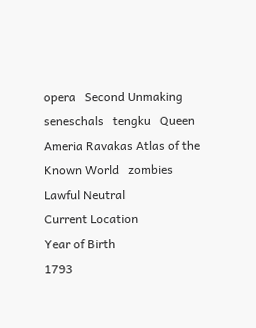opera   Second Unmaking   seneschals   tengku   Queen Ameria Ravakas Atlas of the Known World   zombies
Lawful Neutral
Current Location
Year of Birth
1793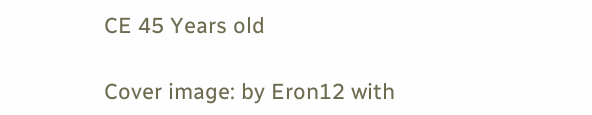CE 45 Years old

Cover image: by Eron12 with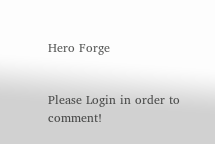Hero Forge


Please Login in order to comment!